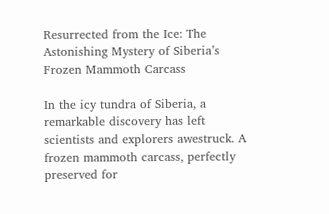Resurrected from the Ice: The Astonishing Mystery of Siberia’s Frozen Mammoth Carcass

In the icy tundra of Siberia, a remarkable discovery has left scientists and explorers awestruck. A frozen mammoth carcass, perfectly preserved for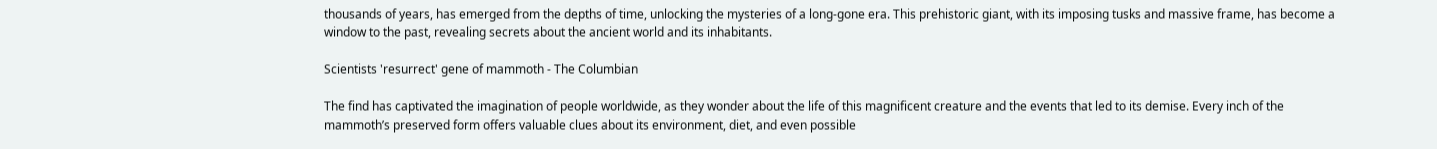thousands of years, has emerged from the depths of time, unlocking the mysteries of a long-gone era. This prehistoric giant, with its imposing tusks and massive frame, has become a window to the past, revealing secrets about the ancient world and its inhabitants.

Scientists 'resurrect' gene of mammoth - The Columbian

The find has captivated the imagination of people worldwide, as they wonder about the life of this magnificent creature and the events that led to its demise. Every inch of the mammoth’s preserved form offers valuable clues about its environment, diet, and even possible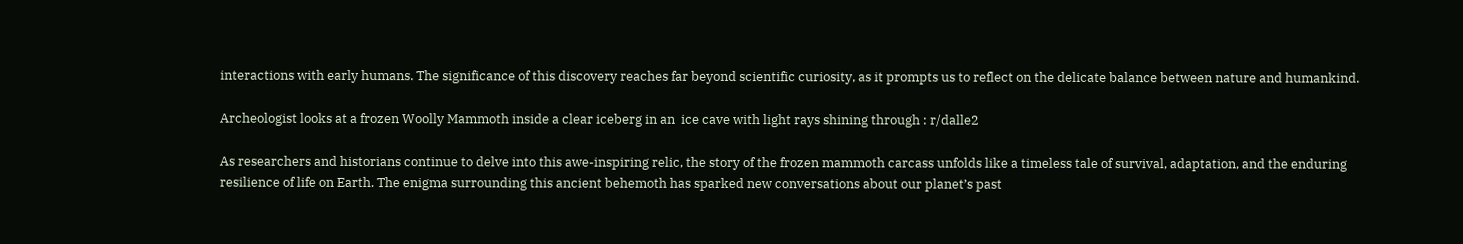interactions with early humans. The significance of this discovery reaches far beyond scientific curiosity, as it prompts us to reflect on the delicate balance between nature and humankind.

Archeologist looks at a frozen Woolly Mammoth inside a clear iceberg in an  ice cave with light rays shining through : r/dalle2

As researchers and historians continue to delve into this awe-inspiring relic, the story of the frozen mammoth carcass unfolds like a timeless tale of survival, adaptation, and the enduring resilience of life on Earth. The enigma surrounding this ancient behemoth has sparked new conversations about our planet’s past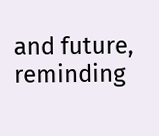and future, reminding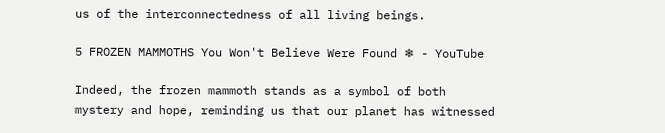us of the interconnectedness of all living beings.

5 FROZEN MAMMOTHS You Won't Believe Were Found ❄ - YouTube

Indeed, the frozen mammoth stands as a symbol of both mystery and hope, reminding us that our planet has witnessed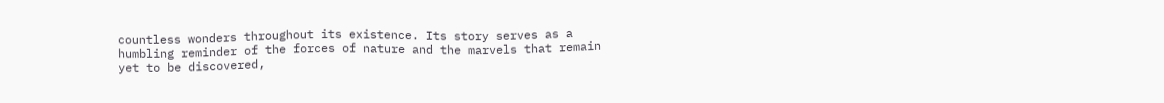countless wonders throughout its existence. Its story serves as a humbling reminder of the forces of nature and the marvels that remain yet to be discovered,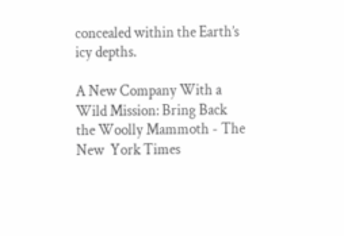concealed within the Earth’s icy depths.

A New Company With a Wild Mission: Bring Back the Woolly Mammoth - The New  York Times